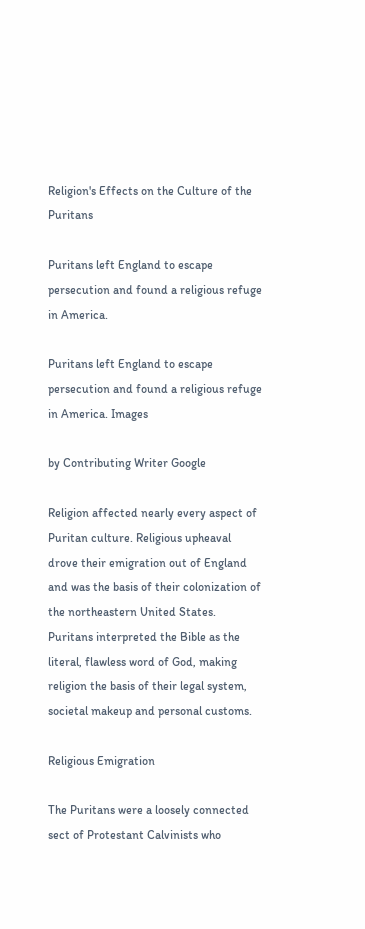Religion's Effects on the Culture of the Puritans

Puritans left England to escape persecution and found a religious refuge in America.

Puritans left England to escape persecution and found a religious refuge in America. Images

by Contributing Writer Google

Religion affected nearly every aspect of Puritan culture. Religious upheaval drove their emigration out of England and was the basis of their colonization of the northeastern United States. Puritans interpreted the Bible as the literal, flawless word of God, making religion the basis of their legal system, societal makeup and personal customs.

Religious Emigration

The Puritans were a loosely connected sect of Protestant Calvinists who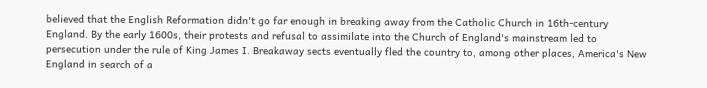believed that the English Reformation didn't go far enough in breaking away from the Catholic Church in 16th-century England. By the early 1600s, their protests and refusal to assimilate into the Church of England's mainstream led to persecution under the rule of King James I. Breakaway sects eventually fled the country to, among other places, America's New England in search of a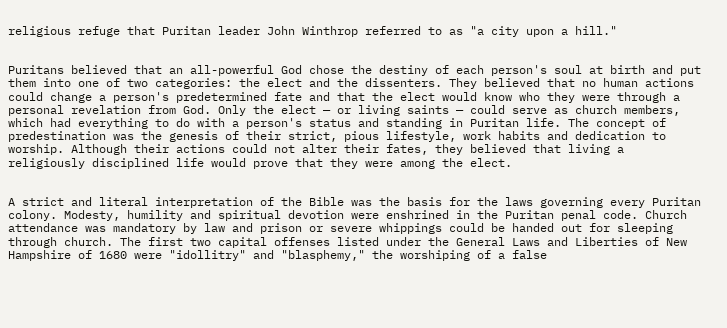religious refuge that Puritan leader John Winthrop referred to as "a city upon a hill."


Puritans believed that an all-powerful God chose the destiny of each person's soul at birth and put them into one of two categories: the elect and the dissenters. They believed that no human actions could change a person's predetermined fate and that the elect would know who they were through a personal revelation from God. Only the elect — or living saints — could serve as church members, which had everything to do with a person's status and standing in Puritan life. The concept of predestination was the genesis of their strict, pious lifestyle, work habits and dedication to worship. Although their actions could not alter their fates, they believed that living a religiously disciplined life would prove that they were among the elect.


A strict and literal interpretation of the Bible was the basis for the laws governing every Puritan colony. Modesty, humility and spiritual devotion were enshrined in the Puritan penal code. Church attendance was mandatory by law and prison or severe whippings could be handed out for sleeping through church. The first two capital offenses listed under the General Laws and Liberties of New Hampshire of 1680 were "idollitry" and "blasphemy," the worshiping of a false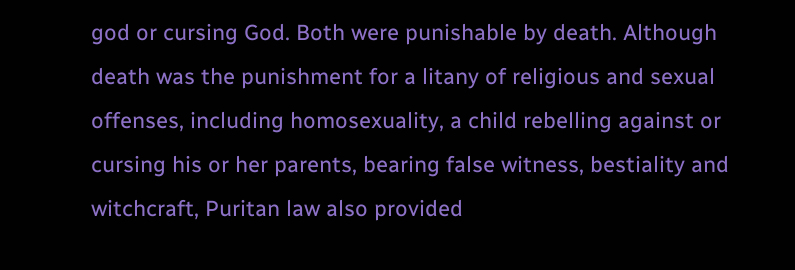god or cursing God. Both were punishable by death. Although death was the punishment for a litany of religious and sexual offenses, including homosexuality, a child rebelling against or cursing his or her parents, bearing false witness, bestiality and witchcraft, Puritan law also provided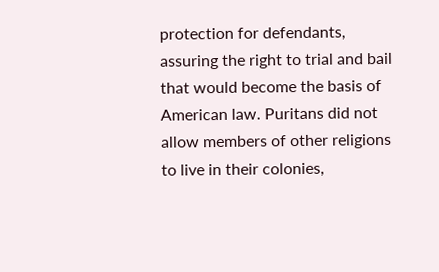protection for defendants, assuring the right to trial and bail that would become the basis of American law. Puritans did not allow members of other religions to live in their colonies,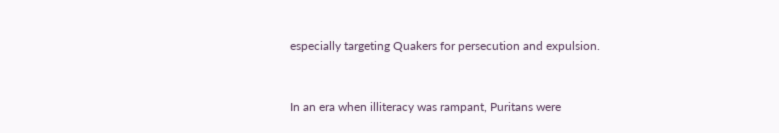especially targeting Quakers for persecution and expulsion.


In an era when illiteracy was rampant, Puritans were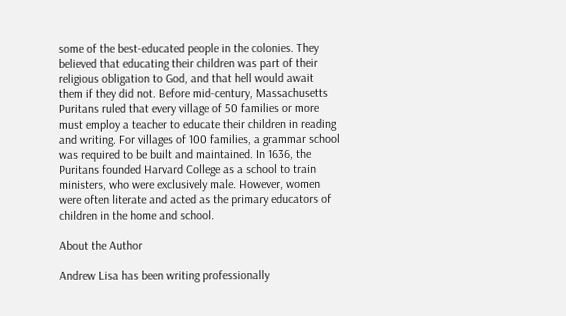some of the best-educated people in the colonies. They believed that educating their children was part of their religious obligation to God, and that hell would await them if they did not. Before mid-century, Massachusetts Puritans ruled that every village of 50 families or more must employ a teacher to educate their children in reading and writing. For villages of 100 families, a grammar school was required to be built and maintained. In 1636, the Puritans founded Harvard College as a school to train ministers, who were exclusively male. However, women were often literate and acted as the primary educators of children in the home and school.

About the Author

Andrew Lisa has been writing professionally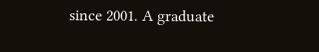since 2001. A graduate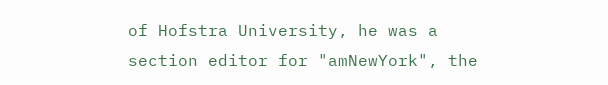of Hofstra University, he was a section editor for "amNewYork", the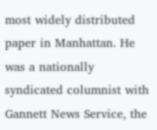most widely distributed paper in Manhattan. He was a nationally syndicated columnist with Gannett News Service, the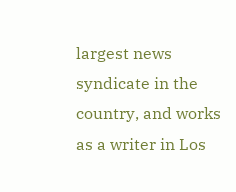largest news syndicate in the country, and works as a writer in Los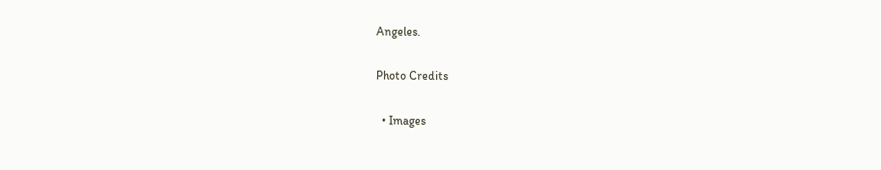Angeles.

Photo Credits

  • Images